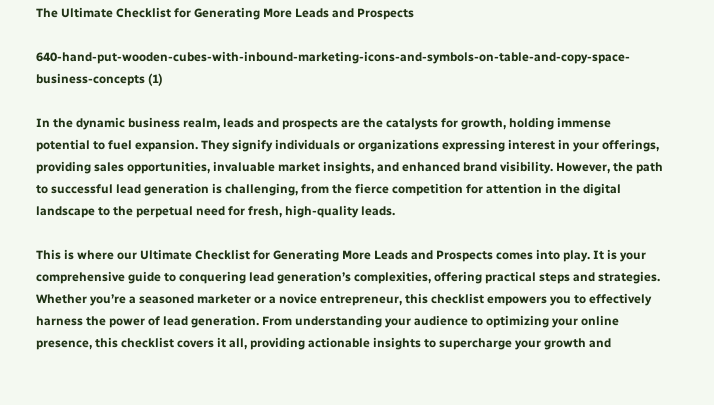The Ultimate Checklist for Generating More Leads and Prospects

640-hand-put-wooden-cubes-with-inbound-marketing-icons-and-symbols-on-table-and-copy-space-business-concepts (1)

In the dynamic business realm, leads and prospects are the catalysts for growth, holding immense potential to fuel expansion. They signify individuals or organizations expressing interest in your offerings, providing sales opportunities, invaluable market insights, and enhanced brand visibility. However, the path to successful lead generation is challenging, from the fierce competition for attention in the digital landscape to the perpetual need for fresh, high-quality leads.

This is where our Ultimate Checklist for Generating More Leads and Prospects comes into play. It is your comprehensive guide to conquering lead generation’s complexities, offering practical steps and strategies. Whether you’re a seasoned marketer or a novice entrepreneur, this checklist empowers you to effectively harness the power of lead generation. From understanding your audience to optimizing your online presence, this checklist covers it all, providing actionable insights to supercharge your growth and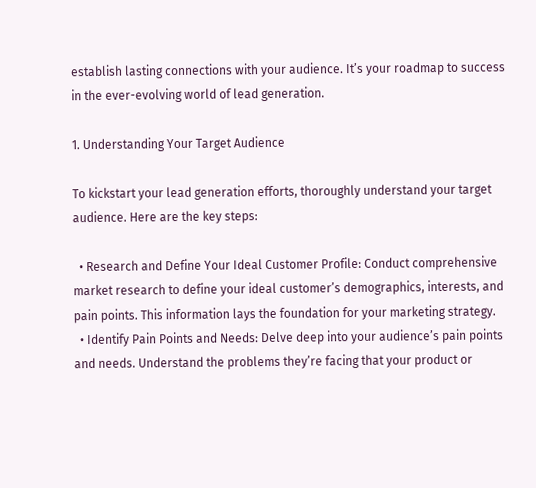establish lasting connections with your audience. It’s your roadmap to success in the ever-evolving world of lead generation.

1. Understanding Your Target Audience

To kickstart your lead generation efforts, thoroughly understand your target audience. Here are the key steps:

  • Research and Define Your Ideal Customer Profile: Conduct comprehensive market research to define your ideal customer’s demographics, interests, and pain points. This information lays the foundation for your marketing strategy.
  • Identify Pain Points and Needs: Delve deep into your audience’s pain points and needs. Understand the problems they’re facing that your product or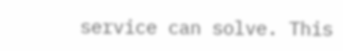service can solve. This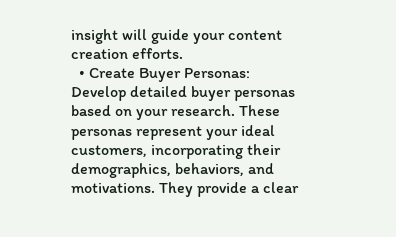insight will guide your content creation efforts.
  • Create Buyer Personas: Develop detailed buyer personas based on your research. These personas represent your ideal customers, incorporating their demographics, behaviors, and motivations. They provide a clear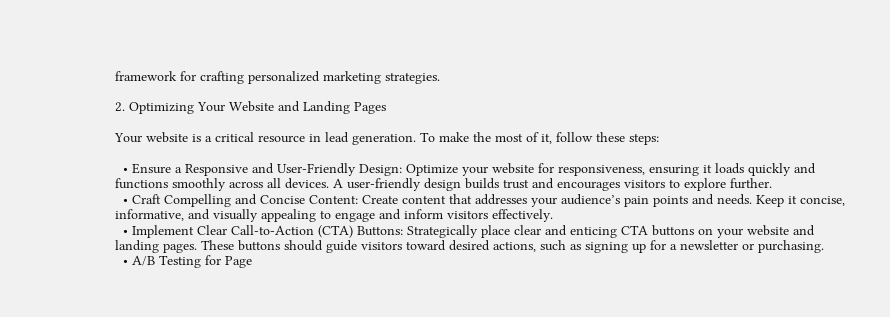framework for crafting personalized marketing strategies.

2. Optimizing Your Website and Landing Pages

Your website is a critical resource in lead generation. To make the most of it, follow these steps:

  • Ensure a Responsive and User-Friendly Design: Optimize your website for responsiveness, ensuring it loads quickly and functions smoothly across all devices. A user-friendly design builds trust and encourages visitors to explore further.
  • Craft Compelling and Concise Content: Create content that addresses your audience’s pain points and needs. Keep it concise, informative, and visually appealing to engage and inform visitors effectively.
  • Implement Clear Call-to-Action (CTA) Buttons: Strategically place clear and enticing CTA buttons on your website and landing pages. These buttons should guide visitors toward desired actions, such as signing up for a newsletter or purchasing.
  • A/B Testing for Page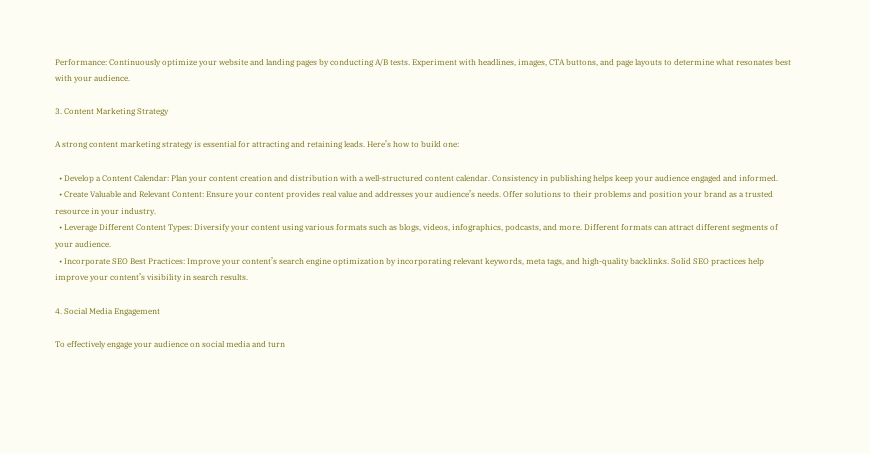Performance: Continuously optimize your website and landing pages by conducting A/B tests. Experiment with headlines, images, CTA buttons, and page layouts to determine what resonates best with your audience.

3. Content Marketing Strategy

A strong content marketing strategy is essential for attracting and retaining leads. Here’s how to build one:

  • Develop a Content Calendar: Plan your content creation and distribution with a well-structured content calendar. Consistency in publishing helps keep your audience engaged and informed.
  • Create Valuable and Relevant Content: Ensure your content provides real value and addresses your audience’s needs. Offer solutions to their problems and position your brand as a trusted resource in your industry.
  • Leverage Different Content Types: Diversify your content using various formats such as blogs, videos, infographics, podcasts, and more. Different formats can attract different segments of your audience.
  • Incorporate SEO Best Practices: Improve your content’s search engine optimization by incorporating relevant keywords, meta tags, and high-quality backlinks. Solid SEO practices help improve your content’s visibility in search results.

4. Social Media Engagement

To effectively engage your audience on social media and turn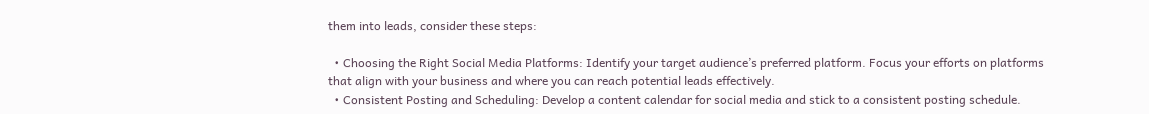them into leads, consider these steps:

  • Choosing the Right Social Media Platforms: Identify your target audience’s preferred platform. Focus your efforts on platforms that align with your business and where you can reach potential leads effectively.
  • Consistent Posting and Scheduling: Develop a content calendar for social media and stick to a consistent posting schedule.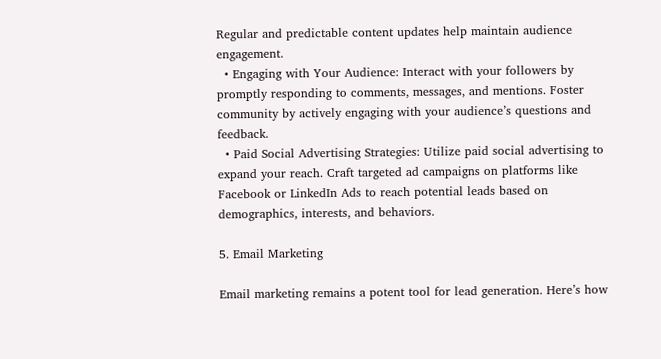Regular and predictable content updates help maintain audience engagement.
  • Engaging with Your Audience: Interact with your followers by promptly responding to comments, messages, and mentions. Foster community by actively engaging with your audience’s questions and feedback.
  • Paid Social Advertising Strategies: Utilize paid social advertising to expand your reach. Craft targeted ad campaigns on platforms like Facebook or LinkedIn Ads to reach potential leads based on demographics, interests, and behaviors.

5. Email Marketing

Email marketing remains a potent tool for lead generation. Here’s how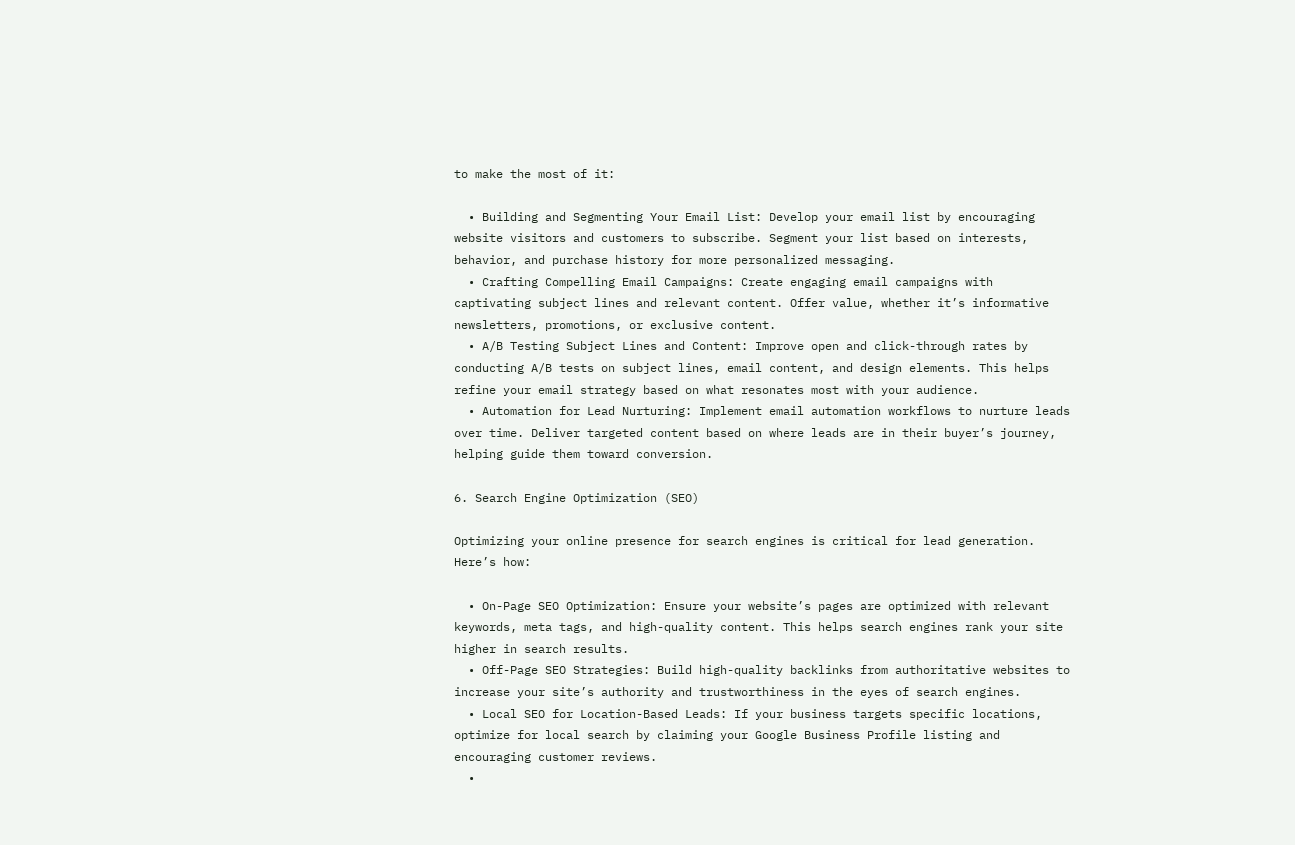to make the most of it:

  • Building and Segmenting Your Email List: Develop your email list by encouraging website visitors and customers to subscribe. Segment your list based on interests, behavior, and purchase history for more personalized messaging.
  • Crafting Compelling Email Campaigns: Create engaging email campaigns with captivating subject lines and relevant content. Offer value, whether it’s informative newsletters, promotions, or exclusive content.
  • A/B Testing Subject Lines and Content: Improve open and click-through rates by conducting A/B tests on subject lines, email content, and design elements. This helps refine your email strategy based on what resonates most with your audience.
  • Automation for Lead Nurturing: Implement email automation workflows to nurture leads over time. Deliver targeted content based on where leads are in their buyer’s journey, helping guide them toward conversion.

6. Search Engine Optimization (SEO)

Optimizing your online presence for search engines is critical for lead generation. Here’s how:

  • On-Page SEO Optimization: Ensure your website’s pages are optimized with relevant keywords, meta tags, and high-quality content. This helps search engines rank your site higher in search results.
  • Off-Page SEO Strategies: Build high-quality backlinks from authoritative websites to increase your site’s authority and trustworthiness in the eyes of search engines.
  • Local SEO for Location-Based Leads: If your business targets specific locations, optimize for local search by claiming your Google Business Profile listing and encouraging customer reviews.
  •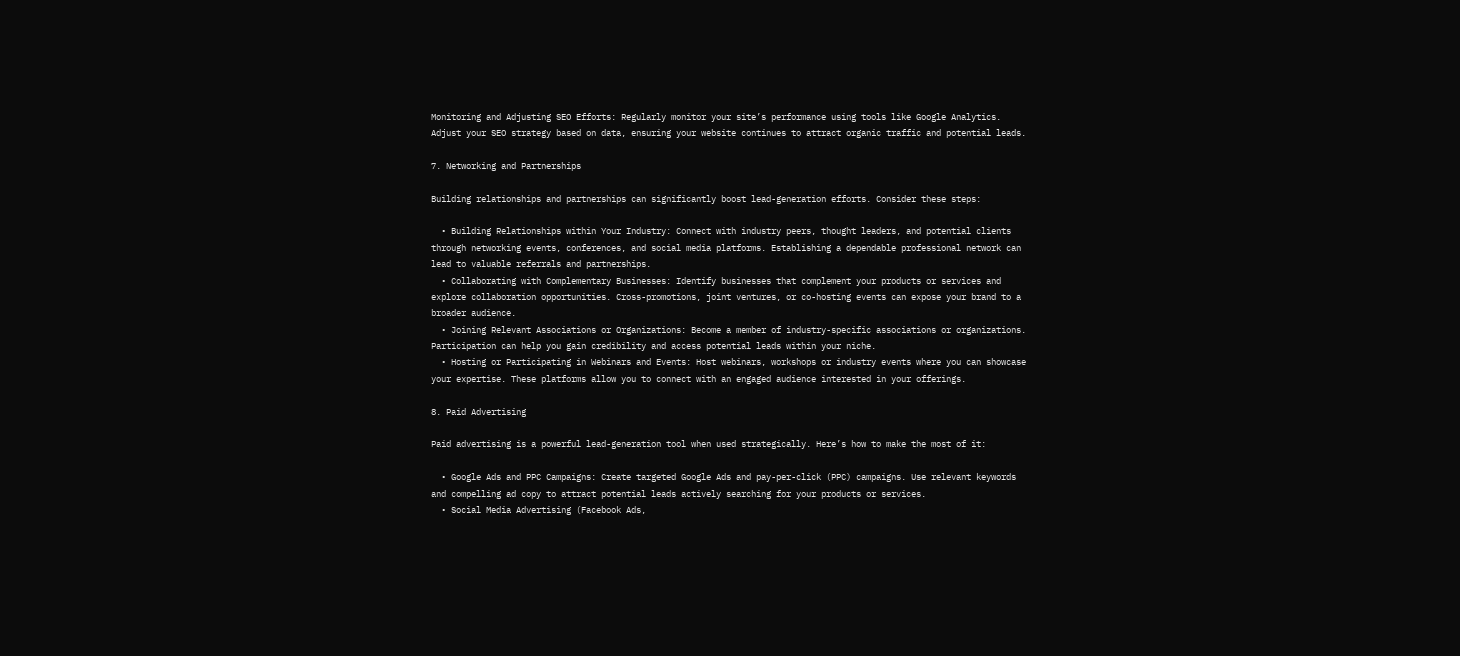Monitoring and Adjusting SEO Efforts: Regularly monitor your site’s performance using tools like Google Analytics. Adjust your SEO strategy based on data, ensuring your website continues to attract organic traffic and potential leads.

7. Networking and Partnerships

Building relationships and partnerships can significantly boost lead-generation efforts. Consider these steps:

  • Building Relationships within Your Industry: Connect with industry peers, thought leaders, and potential clients through networking events, conferences, and social media platforms. Establishing a dependable professional network can lead to valuable referrals and partnerships.
  • Collaborating with Complementary Businesses: Identify businesses that complement your products or services and explore collaboration opportunities. Cross-promotions, joint ventures, or co-hosting events can expose your brand to a broader audience.
  • Joining Relevant Associations or Organizations: Become a member of industry-specific associations or organizations. Participation can help you gain credibility and access potential leads within your niche.
  • Hosting or Participating in Webinars and Events: Host webinars, workshops or industry events where you can showcase your expertise. These platforms allow you to connect with an engaged audience interested in your offerings.

8. Paid Advertising

Paid advertising is a powerful lead-generation tool when used strategically. Here’s how to make the most of it:

  • Google Ads and PPC Campaigns: Create targeted Google Ads and pay-per-click (PPC) campaigns. Use relevant keywords and compelling ad copy to attract potential leads actively searching for your products or services.
  • Social Media Advertising (Facebook Ads,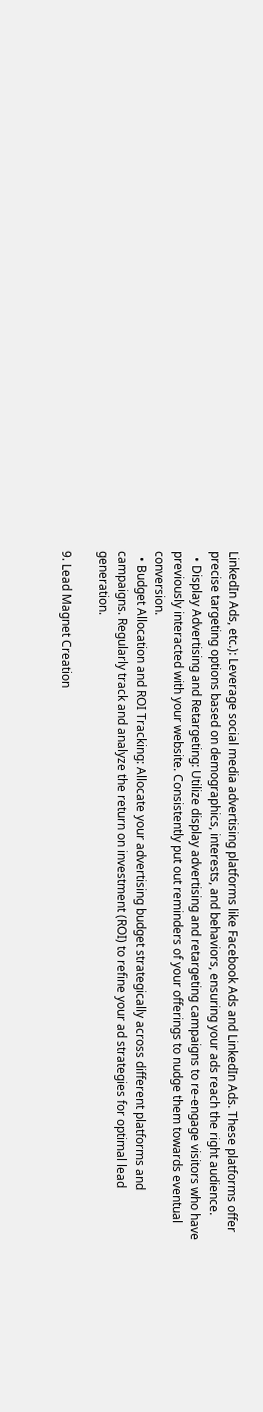LinkedIn Ads, etc.): Leverage social media advertising platforms like Facebook Ads and LinkedIn Ads. These platforms offer precise targeting options based on demographics, interests, and behaviors, ensuring your ads reach the right audience.
  • Display Advertising and Retargeting: Utilize display advertising and retargeting campaigns to re-engage visitors who have previously interacted with your website. Consistently put out reminders of your offerings to nudge them towards eventual conversion.
  • Budget Allocation and ROI Tracking: Allocate your advertising budget strategically across different platforms and campaigns. Regularly track and analyze the return on investment (ROI) to refine your ad strategies for optimal lead generation.

9. Lead Magnet Creation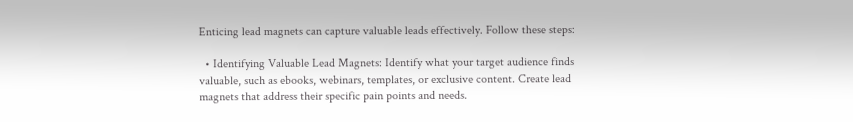Enticing lead magnets can capture valuable leads effectively. Follow these steps:

  • Identifying Valuable Lead Magnets: Identify what your target audience finds valuable, such as ebooks, webinars, templates, or exclusive content. Create lead magnets that address their specific pain points and needs.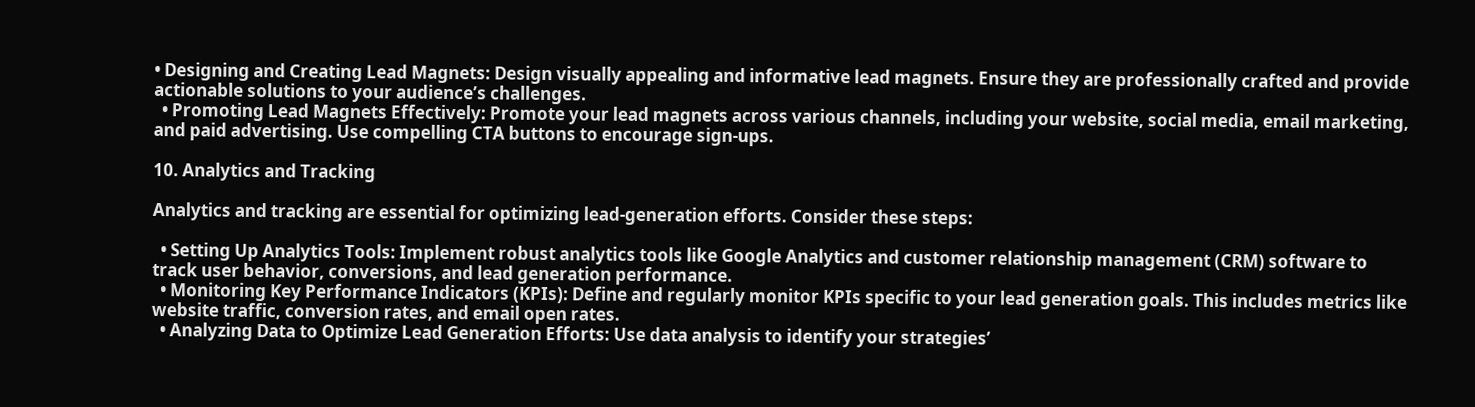• Designing and Creating Lead Magnets: Design visually appealing and informative lead magnets. Ensure they are professionally crafted and provide actionable solutions to your audience’s challenges.
  • Promoting Lead Magnets Effectively: Promote your lead magnets across various channels, including your website, social media, email marketing, and paid advertising. Use compelling CTA buttons to encourage sign-ups.

10. Analytics and Tracking

Analytics and tracking are essential for optimizing lead-generation efforts. Consider these steps:

  • Setting Up Analytics Tools: Implement robust analytics tools like Google Analytics and customer relationship management (CRM) software to track user behavior, conversions, and lead generation performance.
  • Monitoring Key Performance Indicators (KPIs): Define and regularly monitor KPIs specific to your lead generation goals. This includes metrics like website traffic, conversion rates, and email open rates.
  • Analyzing Data to Optimize Lead Generation Efforts: Use data analysis to identify your strategies’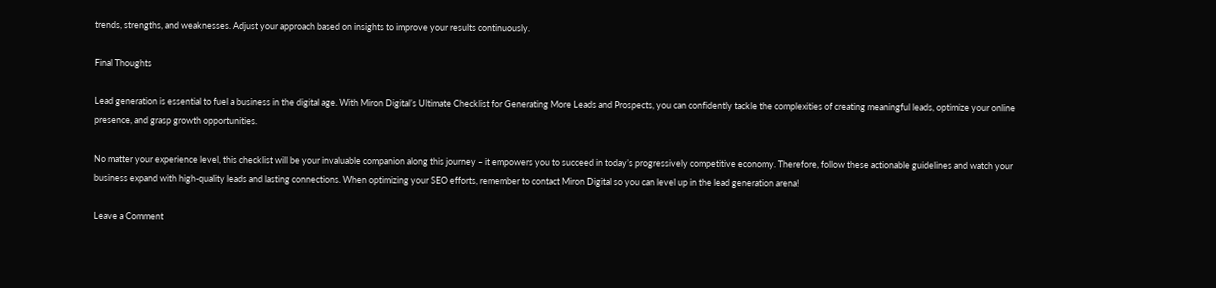trends, strengths, and weaknesses. Adjust your approach based on insights to improve your results continuously.

Final Thoughts

Lead generation is essential to fuel a business in the digital age. With Miron Digital’s Ultimate Checklist for Generating More Leads and Prospects, you can confidently tackle the complexities of creating meaningful leads, optimize your online presence, and grasp growth opportunities.

No matter your experience level, this checklist will be your invaluable companion along this journey – it empowers you to succeed in today’s progressively competitive economy. Therefore, follow these actionable guidelines and watch your business expand with high-quality leads and lasting connections. When optimizing your SEO efforts, remember to contact Miron Digital so you can level up in the lead generation arena!

Leave a Comment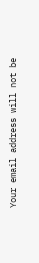Your email address will not be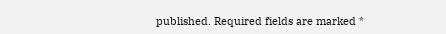published. Required fields are marked *